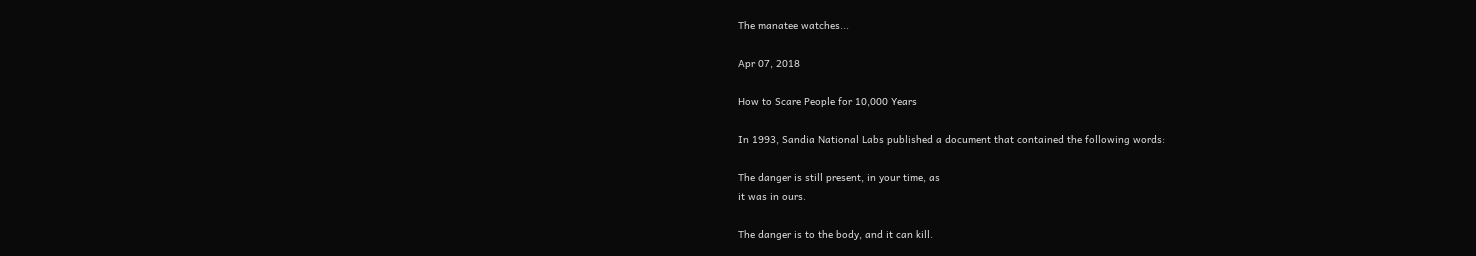The manatee watches...

Apr 07, 2018

How to Scare People for 10,000 Years

In 1993, Sandia National Labs published a document that contained the following words:

The danger is still present, in your time, as
it was in ours.

The danger is to the body, and it can kill.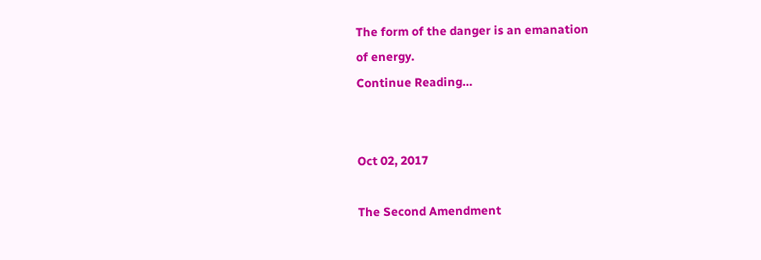The form of the danger is an emanation
of energy.
Continue Reading…


Oct 02, 2017

The Second Amendment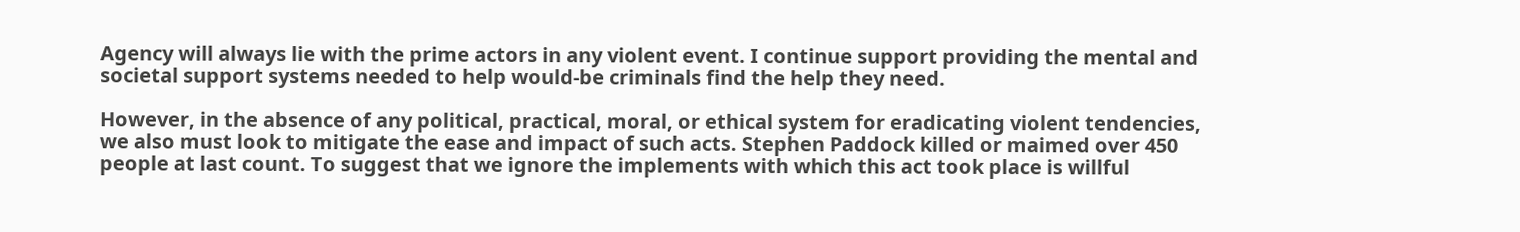Agency will always lie with the prime actors in any violent event. I continue support providing the mental and societal support systems needed to help would-be criminals find the help they need.

However, in the absence of any political, practical, moral, or ethical system for eradicating violent tendencies, we also must look to mitigate the ease and impact of such acts. Stephen Paddock killed or maimed over 450 people at last count. To suggest that we ignore the implements with which this act took place is willful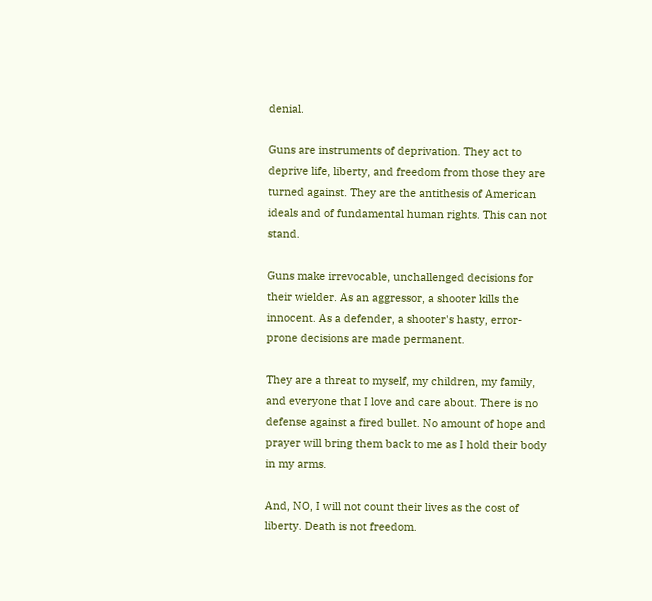denial.

Guns are instruments of deprivation. They act to deprive life, liberty, and freedom from those they are turned against. They are the antithesis of American ideals and of fundamental human rights. This can not stand.

Guns make irrevocable, unchallenged decisions for their wielder. As an aggressor, a shooter kills the innocent. As a defender, a shooter's hasty, error-prone decisions are made permanent.

They are a threat to myself, my children, my family, and everyone that I love and care about. There is no defense against a fired bullet. No amount of hope and prayer will bring them back to me as I hold their body in my arms.

And, NO, I will not count their lives as the cost of liberty. Death is not freedom.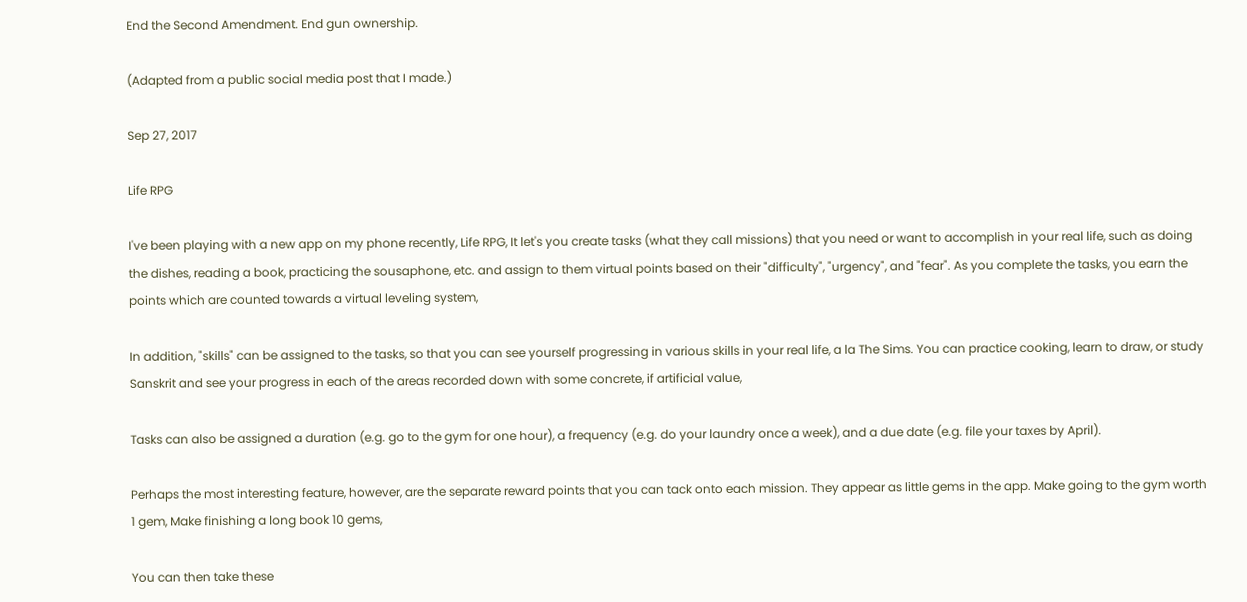End the Second Amendment. End gun ownership.

(Adapted from a public social media post that I made.)

Sep 27, 2017

Life RPG

I've been playing with a new app on my phone recently, Life RPG, It let's you create tasks (what they call missions) that you need or want to accomplish in your real life, such as doing the dishes, reading a book, practicing the sousaphone, etc. and assign to them virtual points based on their "difficulty", "urgency", and "fear". As you complete the tasks, you earn the points which are counted towards a virtual leveling system,

In addition, "skills" can be assigned to the tasks, so that you can see yourself progressing in various skills in your real life, a la The Sims. You can practice cooking, learn to draw, or study Sanskrit and see your progress in each of the areas recorded down with some concrete, if artificial value,

Tasks can also be assigned a duration (e.g. go to the gym for one hour), a frequency (e.g. do your laundry once a week), and a due date (e.g. file your taxes by April).

Perhaps the most interesting feature, however, are the separate reward points that you can tack onto each mission. They appear as little gems in the app. Make going to the gym worth 1 gem, Make finishing a long book 10 gems,

You can then take these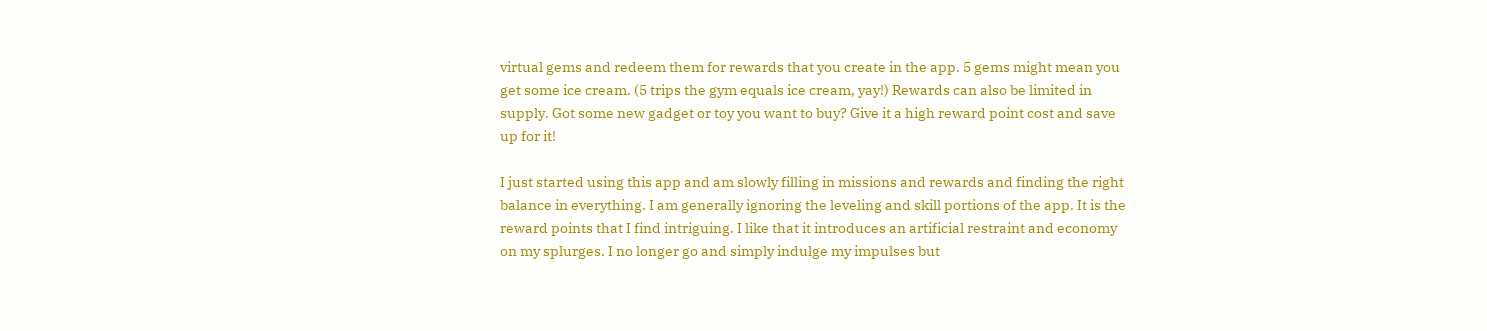virtual gems and redeem them for rewards that you create in the app. 5 gems might mean you get some ice cream. (5 trips the gym equals ice cream, yay!) Rewards can also be limited in supply. Got some new gadget or toy you want to buy? Give it a high reward point cost and save up for it!

I just started using this app and am slowly filling in missions and rewards and finding the right balance in everything. I am generally ignoring the leveling and skill portions of the app. It is the reward points that I find intriguing. I like that it introduces an artificial restraint and economy on my splurges. I no longer go and simply indulge my impulses but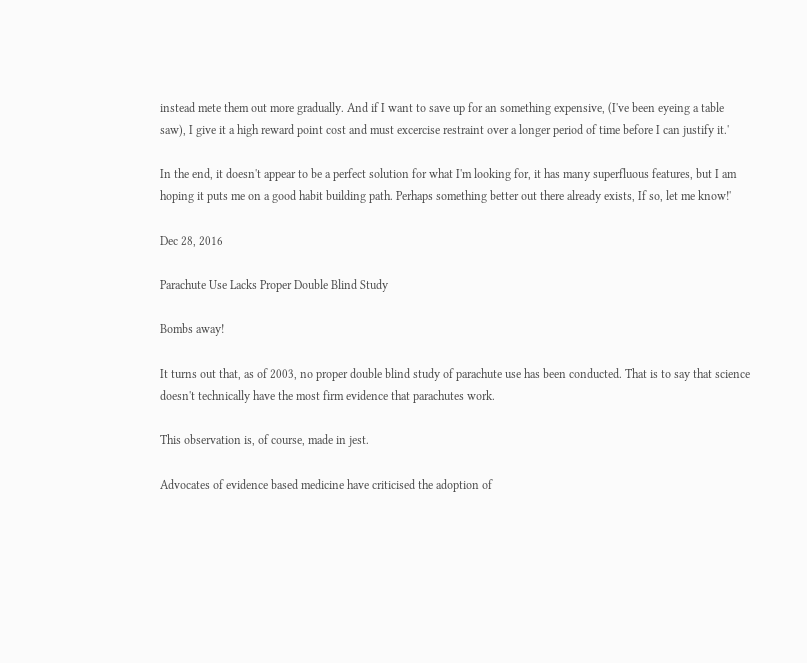instead mete them out more gradually. And if I want to save up for an something expensive, (I've been eyeing a table saw), I give it a high reward point cost and must excercise restraint over a longer period of time before I can justify it.'

In the end, it doesn't appear to be a perfect solution for what I'm looking for, it has many superfluous features, but I am hoping it puts me on a good habit building path. Perhaps something better out there already exists, If so, let me know!'

Dec 28, 2016

Parachute Use Lacks Proper Double Blind Study

Bombs away!

It turns out that, as of 2003, no proper double blind study of parachute use has been conducted. That is to say that science doesn't technically have the most firm evidence that parachutes work.

This observation is, of course, made in jest.

Advocates of evidence based medicine have criticised the adoption of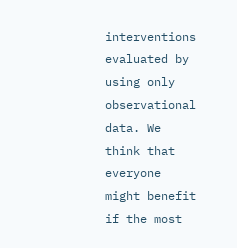interventions evaluated by using only observational data. We think that everyone might benefit if the most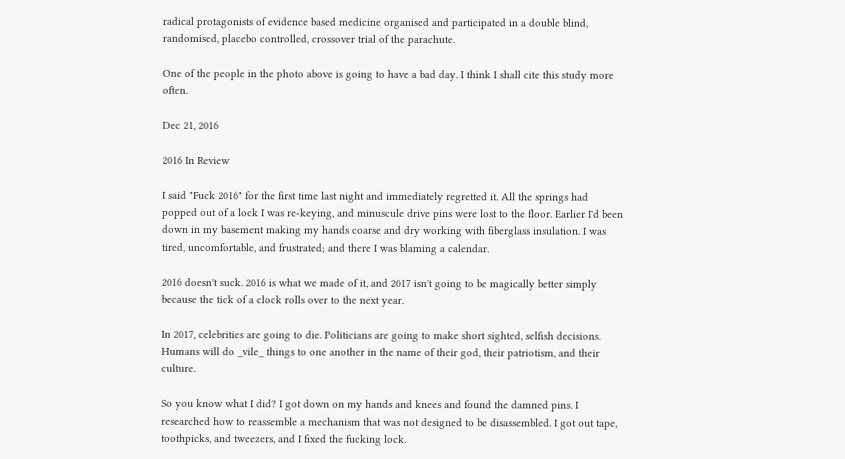radical protagonists of evidence based medicine organised and participated in a double blind, randomised, placebo controlled, crossover trial of the parachute.

One of the people in the photo above is going to have a bad day. I think I shall cite this study more often.

Dec 21, 2016

2016 In Review

I said "Fuck 2016" for the first time last night and immediately regretted it. All the springs had popped out of a lock I was re-keying, and minuscule drive pins were lost to the floor. Earlier I'd been down in my basement making my hands coarse and dry working with fiberglass insulation. I was tired, uncomfortable, and frustrated; and there I was blaming a calendar.

2016 doesn't suck. 2016 is what we made of it, and 2017 isn't going to be magically better simply because the tick of a clock rolls over to the next year.

In 2017, celebrities are going to die. Politicians are going to make short sighted, selfish decisions. Humans will do _vile_ things to one another in the name of their god, their patriotism, and their culture.

So you know what I did? I got down on my hands and knees and found the damned pins. I researched how to reassemble a mechanism that was not designed to be disassembled. I got out tape, toothpicks, and tweezers, and I fixed the fucking lock.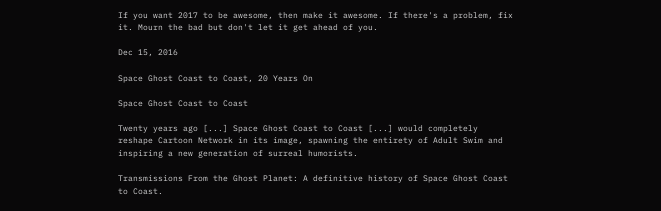If you want 2017 to be awesome, then make it awesome. If there's a problem, fix it. Mourn the bad but don't let it get ahead of you.

Dec 15, 2016

Space Ghost Coast to Coast, 20 Years On

Space Ghost Coast to Coast

Twenty years ago [...] Space Ghost Coast to Coast [...] would completely reshape Cartoon Network in its image, spawning the entirety of Adult Swim and inspiring a new generation of surreal humorists.

Transmissions From the Ghost Planet: A definitive history of Space Ghost Coast to Coast.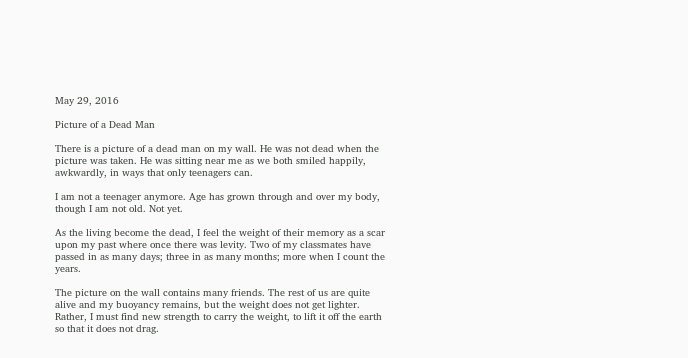May 29, 2016

Picture of a Dead Man

There is a picture of a dead man on my wall. He was not dead when the picture was taken. He was sitting near me as we both smiled happily, awkwardly, in ways that only teenagers can.

I am not a teenager anymore. Age has grown through and over my body, though I am not old. Not yet.

As the living become the dead, I feel the weight of their memory as a scar upon my past where once there was levity. Two of my classmates have passed in as many days; three in as many months; more when I count the years.

The picture on the wall contains many friends. The rest of us are quite alive and my buoyancy remains, but the weight does not get lighter. Rather, I must find new strength to carry the weight, to lift it off the earth so that it does not drag.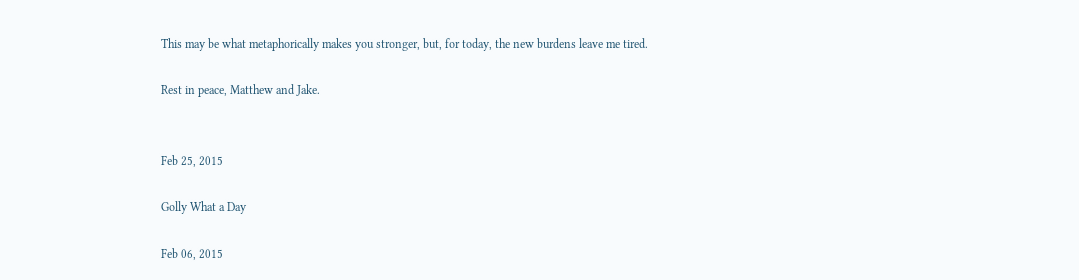This may be what metaphorically makes you stronger, but, for today, the new burdens leave me tired.

Rest in peace, Matthew and Jake.


Feb 25, 2015

Golly What a Day

Feb 06, 2015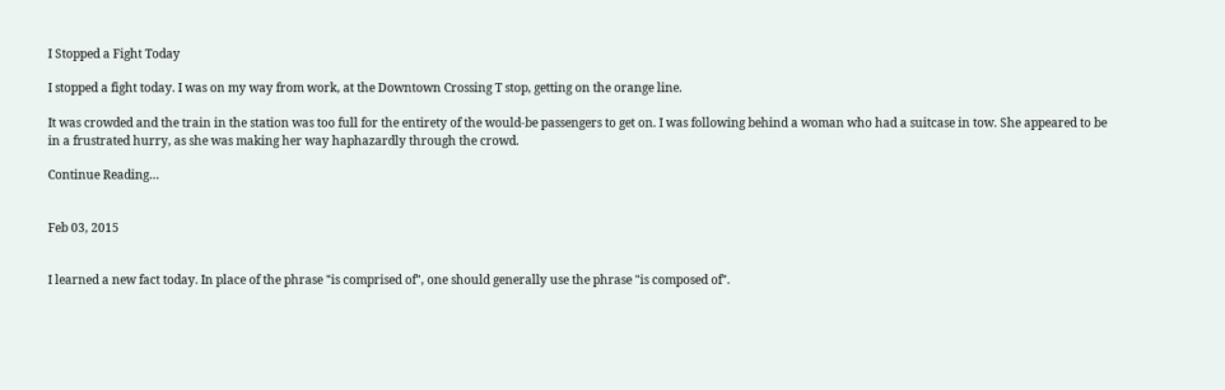I Stopped a Fight Today

I stopped a fight today. I was on my way from work, at the Downtown Crossing T stop, getting on the orange line.

It was crowded and the train in the station was too full for the entirety of the would-be passengers to get on. I was following behind a woman who had a suitcase in tow. She appeared to be in a frustrated hurry, as she was making her way haphazardly through the crowd.

Continue Reading…


Feb 03, 2015


I learned a new fact today. In place of the phrase "is comprised of", one should generally use the phrase "is composed of".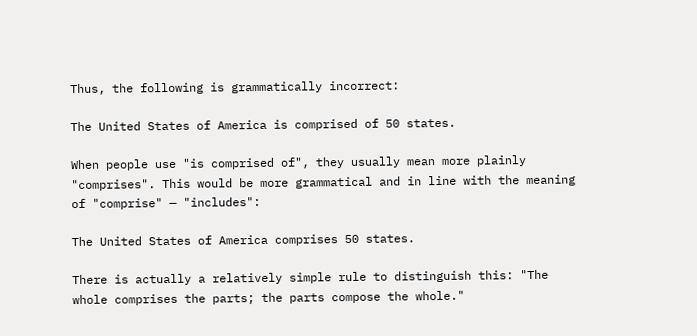Thus, the following is grammatically incorrect:

The United States of America is comprised of 50 states.

When people use "is comprised of", they usually mean more plainly "comprises". This would be more grammatical and in line with the meaning of "comprise" — "includes":

The United States of America comprises 50 states.

There is actually a relatively simple rule to distinguish this: "The whole comprises the parts; the parts compose the whole."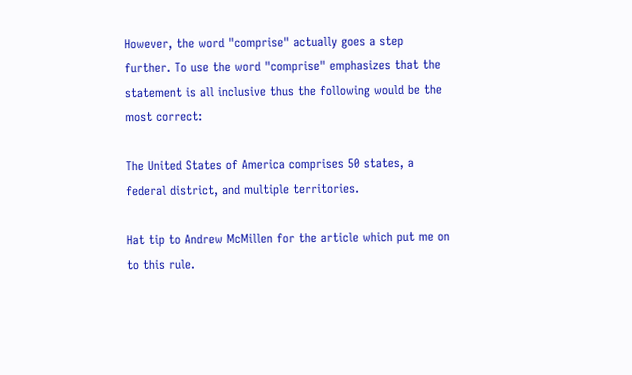However, the word "comprise" actually goes a step further. To use the word "comprise" emphasizes that the statement is all inclusive thus the following would be the most correct:

The United States of America comprises 50 states, a federal district, and multiple territories.

Hat tip to Andrew McMillen for the article which put me on to this rule.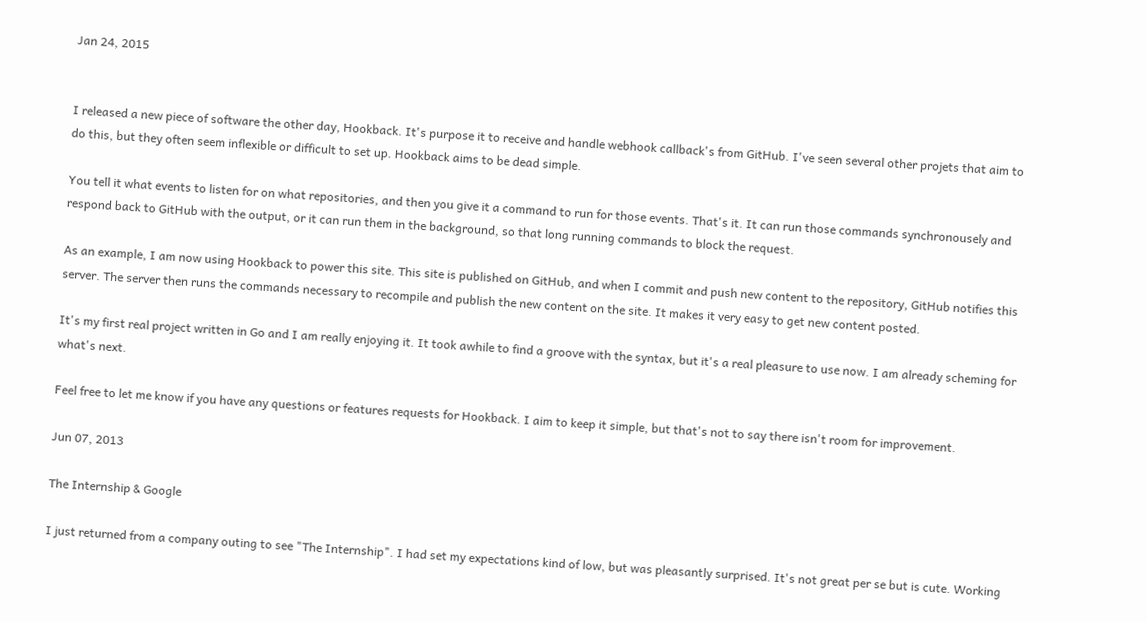Jan 24, 2015


I released a new piece of software the other day, Hookback. It's purpose it to receive and handle webhook callback's from GitHub. I've seen several other projets that aim to do this, but they often seem inflexible or difficult to set up. Hookback aims to be dead simple.

You tell it what events to listen for on what repositories, and then you give it a command to run for those events. That's it. It can run those commands synchronousely and respond back to GitHub with the output, or it can run them in the background, so that long running commands to block the request.

As an example, I am now using Hookback to power this site. This site is published on GitHub, and when I commit and push new content to the repository, GitHub notifies this server. The server then runs the commands necessary to recompile and publish the new content on the site. It makes it very easy to get new content posted.

It's my first real project written in Go and I am really enjoying it. It took awhile to find a groove with the syntax, but it's a real pleasure to use now. I am already scheming for what's next.

Feel free to let me know if you have any questions or features requests for Hookback. I aim to keep it simple, but that's not to say there isn't room for improvement.

Jun 07, 2013

The Internship & Google

I just returned from a company outing to see "The Internship". I had set my expectations kind of low, but was pleasantly surprised. It's not great per se but is cute. Working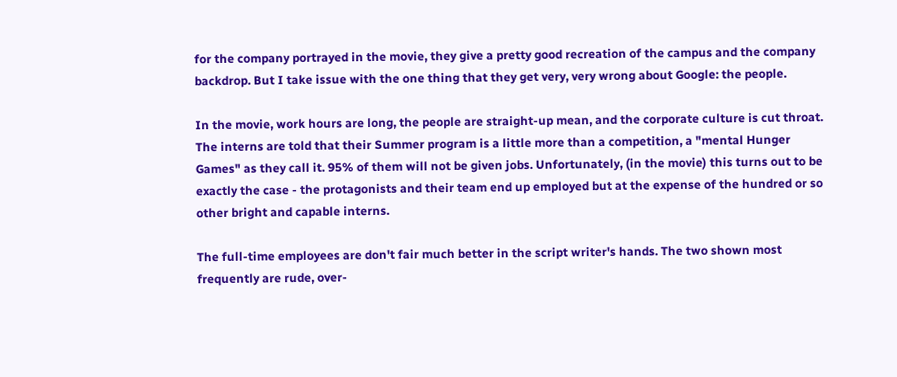for the company portrayed in the movie, they give a pretty good recreation of the campus and the company backdrop. But I take issue with the one thing that they get very, very wrong about Google: the people.

In the movie, work hours are long, the people are straight-up mean, and the corporate culture is cut throat. The interns are told that their Summer program is a little more than a competition, a "mental Hunger Games" as they call it. 95% of them will not be given jobs. Unfortunately, (in the movie) this turns out to be exactly the case - the protagonists and their team end up employed but at the expense of the hundred or so other bright and capable interns.

The full-time employees are don't fair much better in the script writer's hands. The two shown most frequently are rude, over-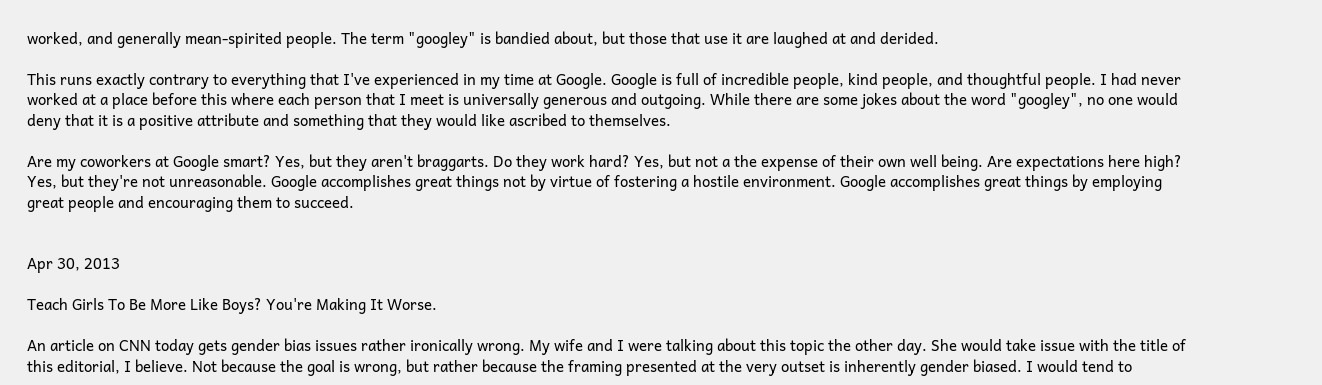worked, and generally mean-spirited people. The term "googley" is bandied about, but those that use it are laughed at and derided.

This runs exactly contrary to everything that I've experienced in my time at Google. Google is full of incredible people, kind people, and thoughtful people. I had never worked at a place before this where each person that I meet is universally generous and outgoing. While there are some jokes about the word "googley", no one would deny that it is a positive attribute and something that they would like ascribed to themselves.

Are my coworkers at Google smart? Yes, but they aren't braggarts. Do they work hard? Yes, but not a the expense of their own well being. Are expectations here high? Yes, but they're not unreasonable. Google accomplishes great things not by virtue of fostering a hostile environment. Google accomplishes great things by employing great people and encouraging them to succeed.


Apr 30, 2013

Teach Girls To Be More Like Boys? You're Making It Worse.

An article on CNN today gets gender bias issues rather ironically wrong. My wife and I were talking about this topic the other day. She would take issue with the title of this editorial, I believe. Not because the goal is wrong, but rather because the framing presented at the very outset is inherently gender biased. I would tend to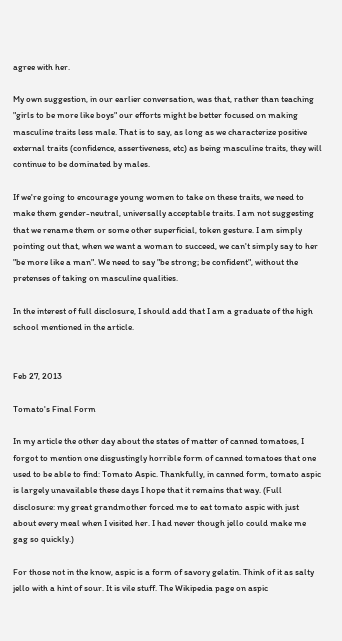agree with her.

My own suggestion, in our earlier conversation, was that, rather than teaching "girls to be more like boys" our efforts might be better focused on making masculine traits less male. That is to say, as long as we characterize positive external traits (confidence, assertiveness, etc) as being masculine traits, they will continue to be dominated by males.

If we're going to encourage young women to take on these traits, we need to make them gender-neutral, universally acceptable traits. I am not suggesting that we rename them or some other superficial, token gesture. I am simply pointing out that, when we want a woman to succeed, we can't simply say to her "be more like a man". We need to say "be strong; be confident", without the pretenses of taking on masculine qualities.

In the interest of full disclosure, I should add that I am a graduate of the high school mentioned in the article.


Feb 27, 2013

Tomato's Final Form

In my article the other day about the states of matter of canned tomatoes, I forgot to mention one disgustingly horrible form of canned tomatoes that one used to be able to find: Tomato Aspic. Thankfully, in canned form, tomato aspic is largely unavailable these days I hope that it remains that way. (Full disclosure: my great grandmother forced me to eat tomato aspic with just about every meal when I visited her. I had never though jello could make me gag so quickly.)

For those not in the know, aspic is a form of savory gelatin. Think of it as salty jello with a hint of sour. It is vile stuff. The Wikipedia page on aspic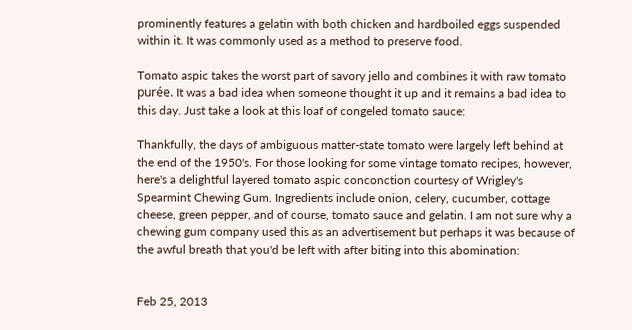prominently features a gelatin with both chicken and hardboiled eggs suspended within it. It was commonly used as a method to preserve food.

Tomato aspic takes the worst part of savory jello and combines it with raw tomato purée. It was a bad idea when someone thought it up and it remains a bad idea to this day. Just take a look at this loaf of congeled tomato sauce:

Thankfully, the days of ambiguous matter-state tomato were largely left behind at the end of the 1950's. For those looking for some vintage tomato recipes, however, here's a delightful layered tomato aspic conconction courtesy of Wrigley's Spearmint Chewing Gum. Ingredients include onion, celery, cucumber, cottage cheese, green pepper, and of course, tomato sauce and gelatin. I am not sure why a chewing gum company used this as an advertisement but perhaps it was because of the awful breath that you'd be left with after biting into this abomination:


Feb 25, 2013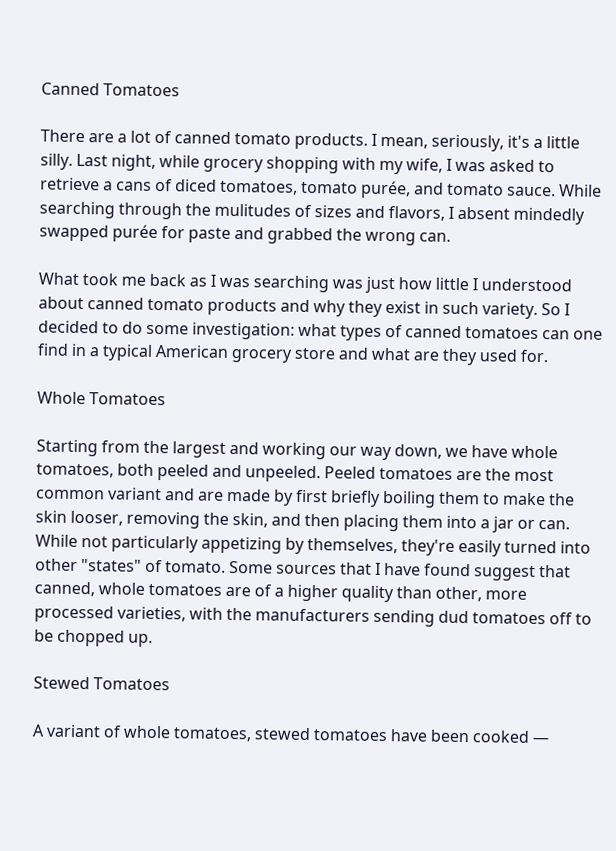Canned Tomatoes

There are a lot of canned tomato products. I mean, seriously, it's a little silly. Last night, while grocery shopping with my wife, I was asked to retrieve a cans of diced tomatoes, tomato purée, and tomato sauce. While searching through the mulitudes of sizes and flavors, I absent mindedly swapped purée for paste and grabbed the wrong can.

What took me back as I was searching was just how little I understood about canned tomato products and why they exist in such variety. So I decided to do some investigation: what types of canned tomatoes can one find in a typical American grocery store and what are they used for.

Whole Tomatoes

Starting from the largest and working our way down, we have whole tomatoes, both peeled and unpeeled. Peeled tomatoes are the most common variant and are made by first briefly boiling them to make the skin looser, removing the skin, and then placing them into a jar or can. While not particularly appetizing by themselves, they're easily turned into other "states" of tomato. Some sources that I have found suggest that canned, whole tomatoes are of a higher quality than other, more processed varieties, with the manufacturers sending dud tomatoes off to be chopped up.

Stewed Tomatoes

A variant of whole tomatoes, stewed tomatoes have been cooked —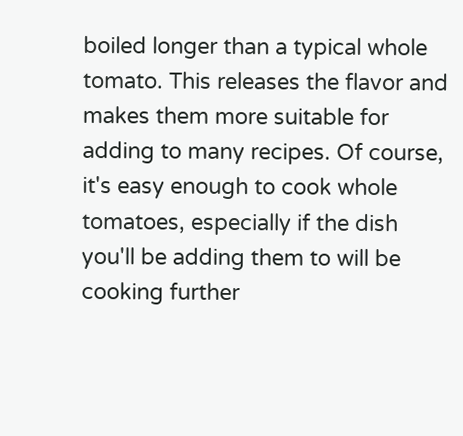boiled longer than a typical whole tomato. This releases the flavor and makes them more suitable for adding to many recipes. Of course, it's easy enough to cook whole tomatoes, especially if the dish you'll be adding them to will be cooking further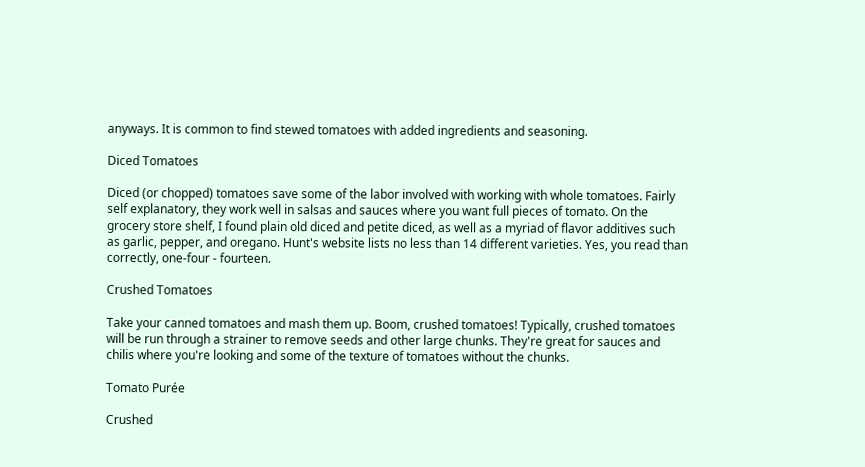anyways. It is common to find stewed tomatoes with added ingredients and seasoning.

Diced Tomatoes

Diced (or chopped) tomatoes save some of the labor involved with working with whole tomatoes. Fairly self explanatory, they work well in salsas and sauces where you want full pieces of tomato. On the grocery store shelf, I found plain old diced and petite diced, as well as a myriad of flavor additives such as garlic, pepper, and oregano. Hunt's website lists no less than 14 different varieties. Yes, you read than correctly, one-four - fourteen.

Crushed Tomatoes

Take your canned tomatoes and mash them up. Boom, crushed tomatoes! Typically, crushed tomatoes will be run through a strainer to remove seeds and other large chunks. They're great for sauces and chilis where you're looking and some of the texture of tomatoes without the chunks.

Tomato Purée

Crushed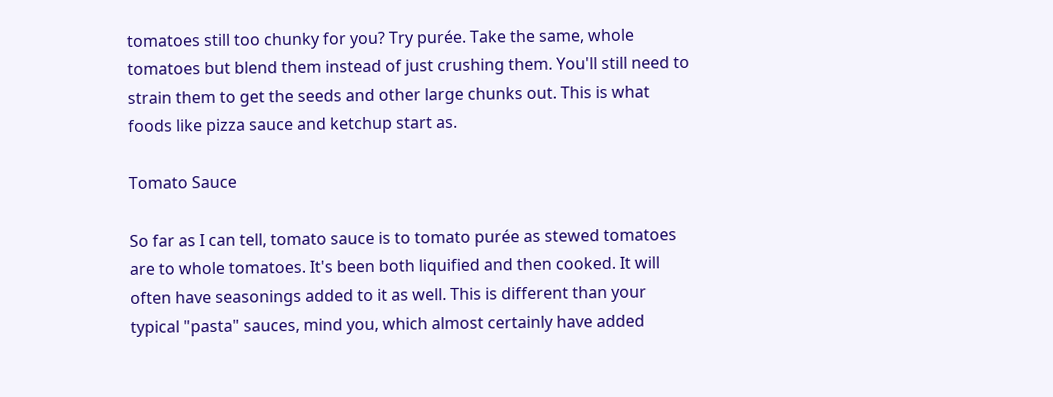tomatoes still too chunky for you? Try purée. Take the same, whole tomatoes but blend them instead of just crushing them. You'll still need to strain them to get the seeds and other large chunks out. This is what foods like pizza sauce and ketchup start as.

Tomato Sauce

So far as I can tell, tomato sauce is to tomato purée as stewed tomatoes are to whole tomatoes. It's been both liquified and then cooked. It will often have seasonings added to it as well. This is different than your typical "pasta" sauces, mind you, which almost certainly have added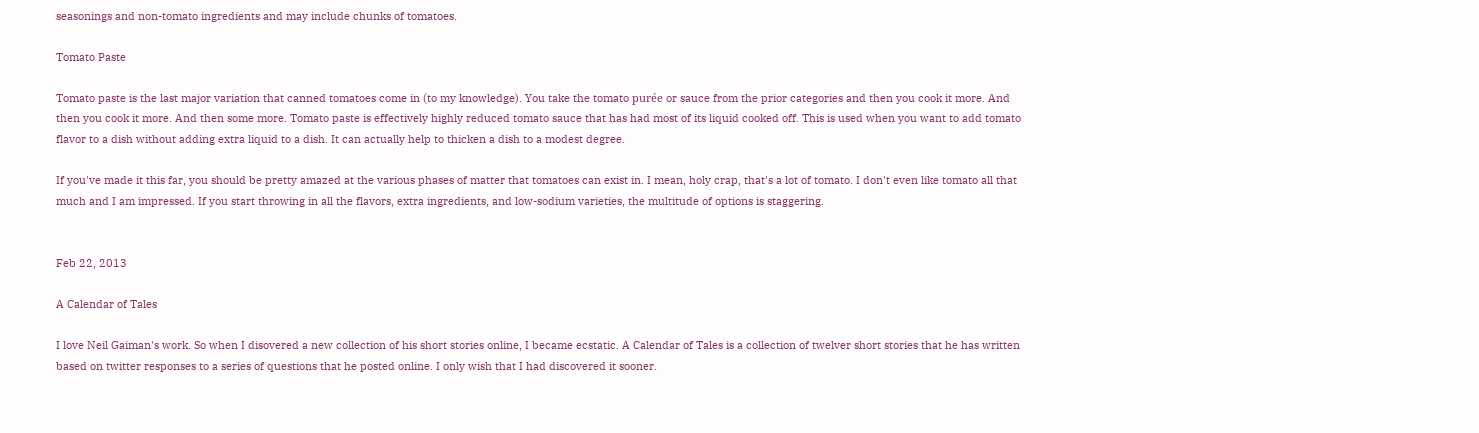seasonings and non-tomato ingredients and may include chunks of tomatoes.

Tomato Paste

Tomato paste is the last major variation that canned tomatoes come in (to my knowledge). You take the tomato purée or sauce from the prior categories and then you cook it more. And then you cook it more. And then some more. Tomato paste is effectively highly reduced tomato sauce that has had most of its liquid cooked off. This is used when you want to add tomato flavor to a dish without adding extra liquid to a dish. It can actually help to thicken a dish to a modest degree.

If you've made it this far, you should be pretty amazed at the various phases of matter that tomatoes can exist in. I mean, holy crap, that's a lot of tomato. I don't even like tomato all that much and I am impressed. If you start throwing in all the flavors, extra ingredients, and low-sodium varieties, the multitude of options is staggering.


Feb 22, 2013

A Calendar of Tales

I love Neil Gaiman's work. So when I disovered a new collection of his short stories online, I became ecstatic. A Calendar of Tales is a collection of twelver short stories that he has written based on twitter responses to a series of questions that he posted online. I only wish that I had discovered it sooner.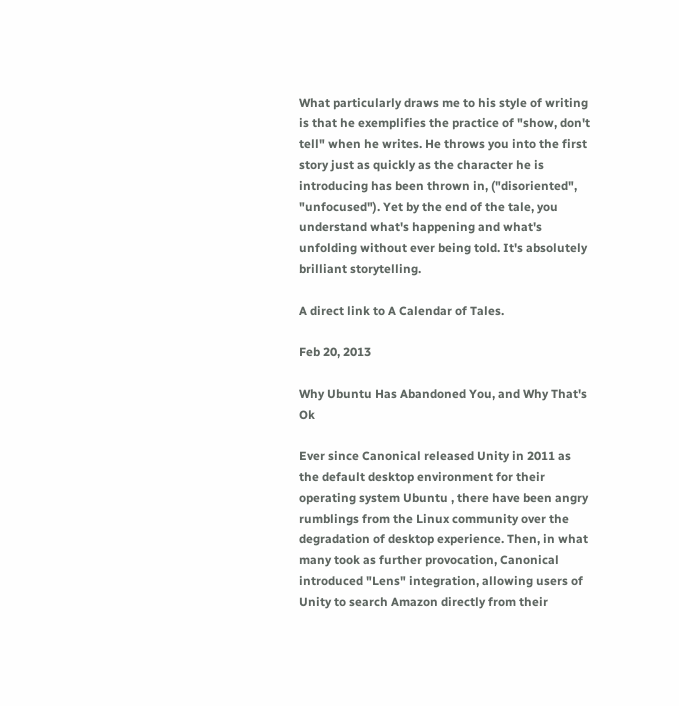What particularly draws me to his style of writing is that he exemplifies the practice of "show, don't tell" when he writes. He throws you into the first story just as quickly as the character he is introducing has been thrown in, ("disoriented", "unfocused"). Yet by the end of the tale, you understand what's happening and what's unfolding without ever being told. It's absolutely brilliant storytelling.

A direct link to A Calendar of Tales.

Feb 20, 2013

Why Ubuntu Has Abandoned You, and Why That's Ok

Ever since Canonical released Unity in 2011 as the default desktop environment for their operating system Ubuntu , there have been angry rumblings from the Linux community over the degradation of desktop experience. Then, in what many took as further provocation, Canonical introduced "Lens" integration, allowing users of Unity to search Amazon directly from their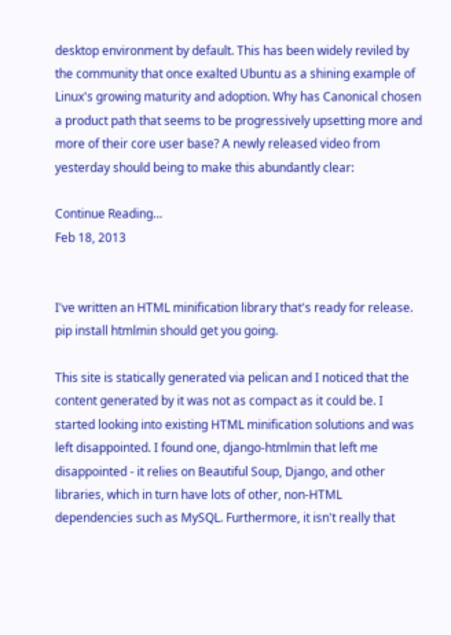desktop environment by default. This has been widely reviled by the community that once exalted Ubuntu as a shining example of Linux's growing maturity and adoption. Why has Canonical chosen a product path that seems to be progressively upsetting more and more of their core user base? A newly released video from yesterday should being to make this abundantly clear:

Continue Reading…
Feb 18, 2013


I've written an HTML minification library that's ready for release. pip install htmlmin should get you going.

This site is statically generated via pelican and I noticed that the content generated by it was not as compact as it could be. I started looking into existing HTML minification solutions and was left disappointed. I found one, django-htmlmin that left me disappointed - it relies on Beautiful Soup, Django, and other libraries, which in turn have lots of other, non-HTML dependencies such as MySQL. Furthermore, it isn't really that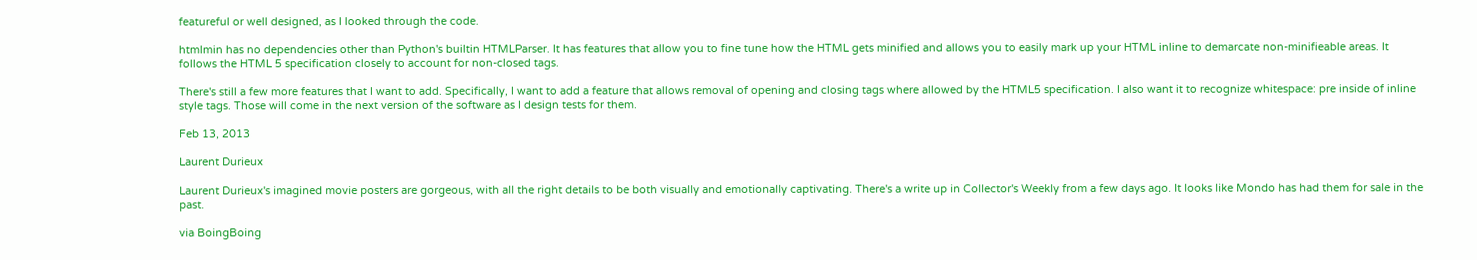featureful or well designed, as I looked through the code.

htmlmin has no dependencies other than Python's builtin HTMLParser. It has features that allow you to fine tune how the HTML gets minified and allows you to easily mark up your HTML inline to demarcate non-minifieable areas. It follows the HTML 5 specification closely to account for non-closed tags.

There's still a few more features that I want to add. Specifically, I want to add a feature that allows removal of opening and closing tags where allowed by the HTML5 specification. I also want it to recognize whitespace: pre inside of inline style tags. Those will come in the next version of the software as I design tests for them.

Feb 13, 2013

Laurent Durieux

Laurent Durieux's imagined movie posters are gorgeous, with all the right details to be both visually and emotionally captivating. There's a write up in Collector's Weekly from a few days ago. It looks like Mondo has had them for sale in the past.

via BoingBoing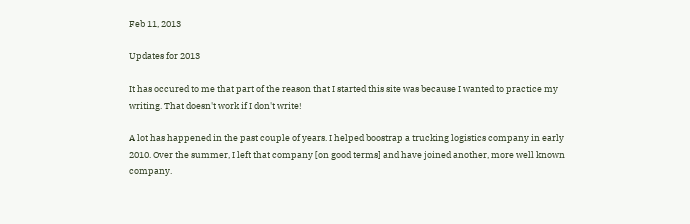Feb 11, 2013

Updates for 2013

It has occured to me that part of the reason that I started this site was because I wanted to practice my writing. That doesn't work if I don't write!

A lot has happened in the past couple of years. I helped boostrap a trucking logistics company in early 2010. Over the summer, I left that company [on good terms] and have joined another, more well known company.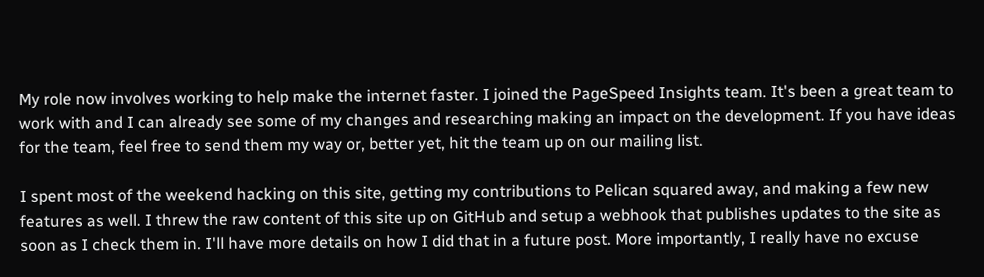My role now involves working to help make the internet faster. I joined the PageSpeed Insights team. It's been a great team to work with and I can already see some of my changes and researching making an impact on the development. If you have ideas for the team, feel free to send them my way or, better yet, hit the team up on our mailing list.

I spent most of the weekend hacking on this site, getting my contributions to Pelican squared away, and making a few new features as well. I threw the raw content of this site up on GitHub and setup a webhook that publishes updates to the site as soon as I check them in. I'll have more details on how I did that in a future post. More importantly, I really have no excuse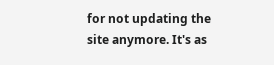for not updating the site anymore. It's as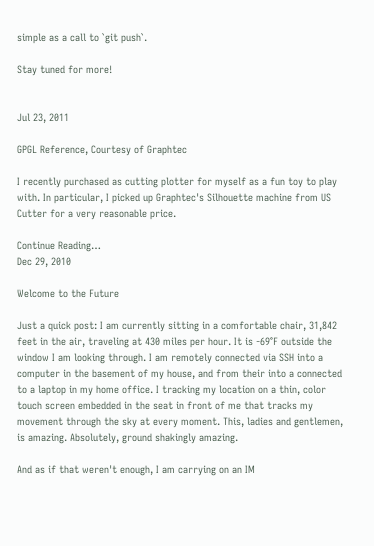simple as a call to `git push`.

Stay tuned for more!


Jul 23, 2011

GPGL Reference, Courtesy of Graphtec

I recently purchased as cutting plotter for myself as a fun toy to play with. In particular, I picked up Graphtec's Silhouette machine from US Cutter for a very reasonable price.

Continue Reading…
Dec 29, 2010

Welcome to the Future

Just a quick post: I am currently sitting in a comfortable chair, 31,842 feet in the air, traveling at 430 miles per hour. It is -69°F outside the window I am looking through. I am remotely connected via SSH into a computer in the basement of my house, and from their into a connected to a laptop in my home office. I tracking my location on a thin, color touch screen embedded in the seat in front of me that tracks my movement through the sky at every moment. This, ladies and gentlemen, is amazing. Absolutely, ground shakingly amazing.

And as if that weren't enough, I am carrying on an IM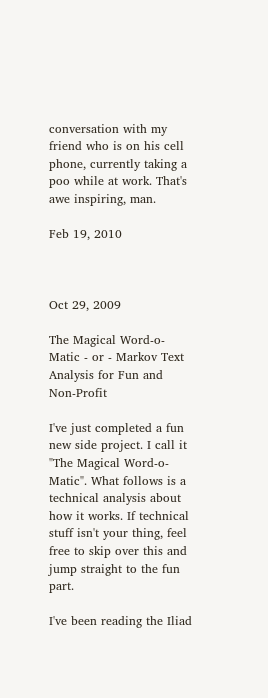conversation with my friend who is on his cell phone, currently taking a poo while at work. That's awe inspiring, man.

Feb 19, 2010



Oct 29, 2009

The Magical Word-o-Matic - or - Markov Text Analysis for Fun and Non-Profit

I've just completed a fun new side project. I call it "The Magical Word-o-Matic". What follows is a technical analysis about how it works. If technical stuff isn't your thing, feel free to skip over this and jump straight to the fun part.

I've been reading the Iliad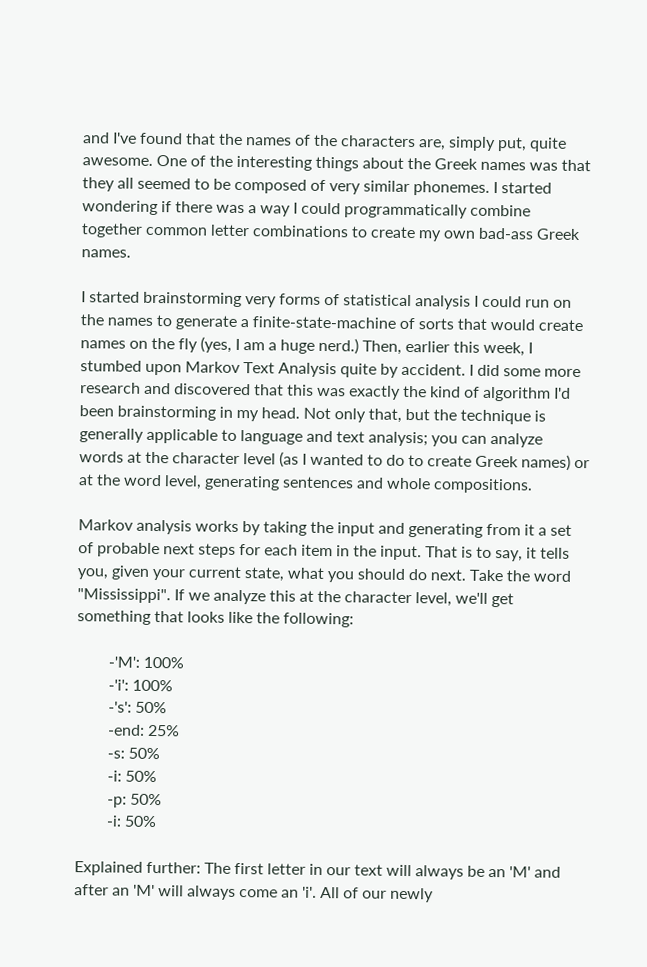and I've found that the names of the characters are, simply put, quite awesome. One of the interesting things about the Greek names was that they all seemed to be composed of very similar phonemes. I started wondering if there was a way I could programmatically combine together common letter combinations to create my own bad-ass Greek names.

I started brainstorming very forms of statistical analysis I could run on the names to generate a finite-state-machine of sorts that would create names on the fly (yes, I am a huge nerd.) Then, earlier this week, I stumbed upon Markov Text Analysis quite by accident. I did some more research and discovered that this was exactly the kind of algorithm I'd been brainstorming in my head. Not only that, but the technique is generally applicable to language and text analysis; you can analyze words at the character level (as I wanted to do to create Greek names) or at the word level, generating sentences and whole compositions.

Markov analysis works by taking the input and generating from it a set of probable next steps for each item in the input. That is to say, it tells you, given your current state, what you should do next. Take the word "Mississippi". If we analyze this at the character level, we'll get something that looks like the following:

        -'M': 100%
        -'i': 100%
        -'s': 50%
        -end: 25%
        -s: 50%
        -i: 50%
        -p: 50%
        -i: 50%

Explained further: The first letter in our text will always be an 'M' and after an 'M' will always come an 'i'. All of our newly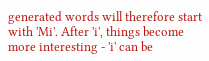generated words will therefore start with 'Mi'. After 'i', things become more interesting - 'i' can be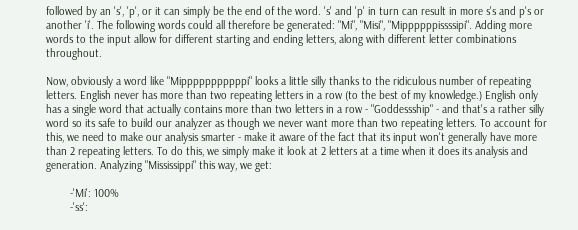followed by an 's', 'p', or it can simply be the end of the word. 's' and 'p' in turn can result in more s's and p's or another 'i'. The following words could all therefore be generated: "Mi", "Misi", "Mippppppissssipi". Adding more words to the input allow for different starting and ending letters, along with different letter combinations throughout.

Now, obviously a word like "Mipppppppppppi" looks a little silly thanks to the ridiculous number of repeating letters. English never has more than two repeating letters in a row (to the best of my knowledge.) English only has a single word that actually contains more than two letters in a row - "Goddessship" - and that's a rather silly word so its safe to build our analyzer as though we never want more than two repeating letters. To account for this, we need to make our analysis smarter - make it aware of the fact that its input won't generally have more than 2 repeating letters. To do this, we simply make it look at 2 letters at a time when it does its analysis and generation. Analyzing "Mississippi" this way, we get:

        -'Mi': 100%
        -'ss':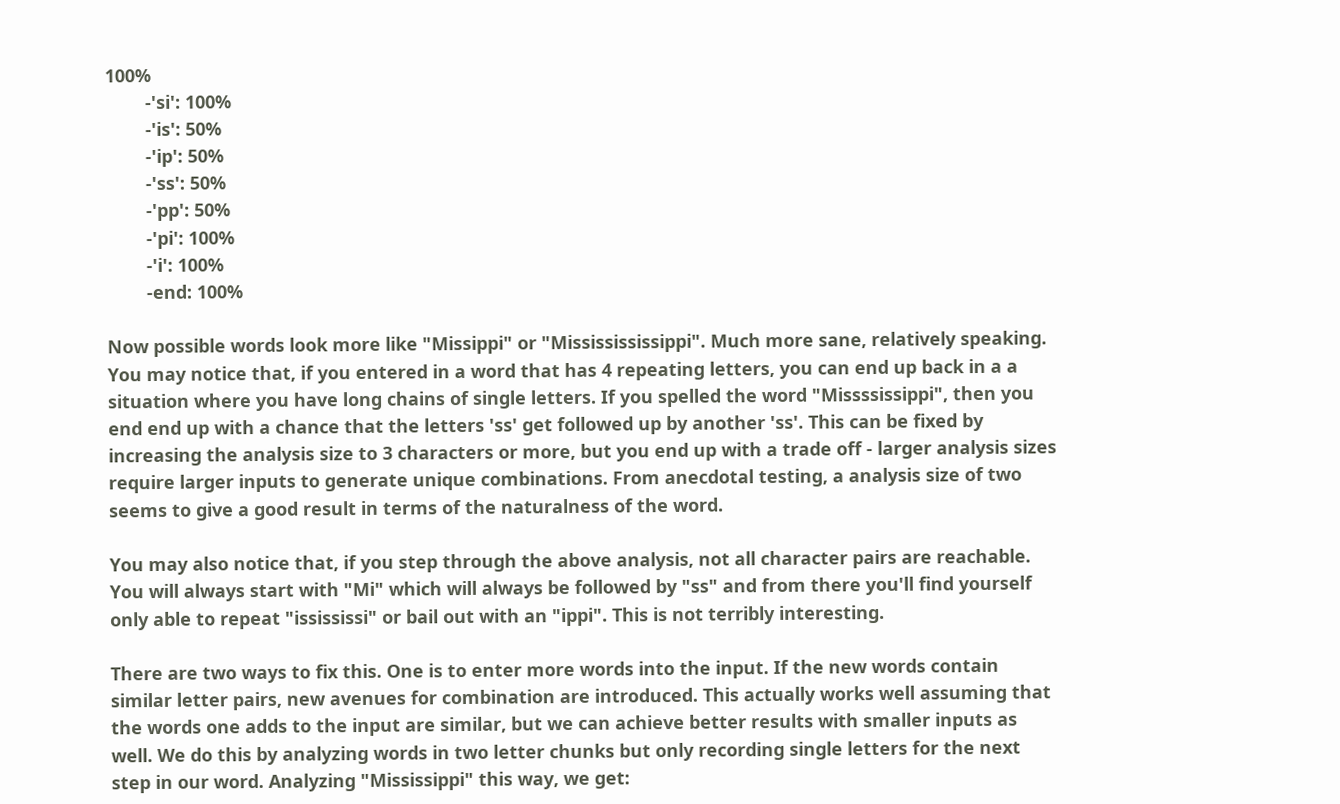100%
        -'si': 100%
        -'is': 50%
        -'ip': 50%
        -'ss': 50%
        -'pp': 50%
        -'pi': 100%
        -'i': 100%
        -end: 100%

Now possible words look more like "Missippi" or "Mississississippi". Much more sane, relatively speaking. You may notice that, if you entered in a word that has 4 repeating letters, you can end up back in a a situation where you have long chains of single letters. If you spelled the word "Missssissippi", then you end end up with a chance that the letters 'ss' get followed up by another 'ss'. This can be fixed by increasing the analysis size to 3 characters or more, but you end up with a trade off - larger analysis sizes require larger inputs to generate unique combinations. From anecdotal testing, a analysis size of two seems to give a good result in terms of the naturalness of the word.

You may also notice that, if you step through the above analysis, not all character pairs are reachable. You will always start with "Mi" which will always be followed by "ss" and from there you'll find yourself only able to repeat "issississi" or bail out with an "ippi". This is not terribly interesting.

There are two ways to fix this. One is to enter more words into the input. If the new words contain similar letter pairs, new avenues for combination are introduced. This actually works well assuming that the words one adds to the input are similar, but we can achieve better results with smaller inputs as well. We do this by analyzing words in two letter chunks but only recording single letters for the next step in our word. Analyzing "Mississippi" this way, we get: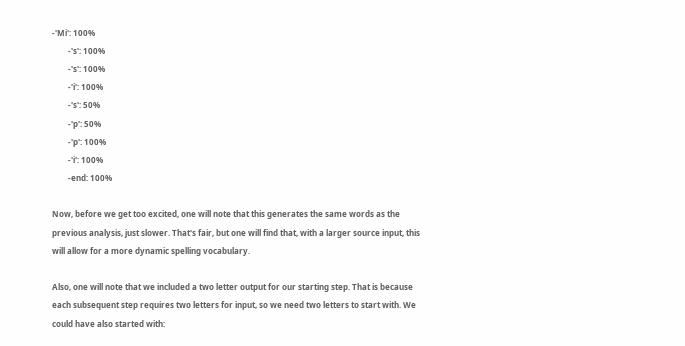-'Mi': 100%
        -'s': 100%
        -'s': 100%
        -'i': 100%
        -'s': 50%
        -'p': 50%
        -'p': 100%
        -'i': 100%
        -end: 100%

Now, before we get too excited, one will note that this generates the same words as the previous analysis, just slower. That's fair, but one will find that, with a larger source input, this will allow for a more dynamic spelling vocabulary.

Also, one will note that we included a two letter output for our starting step. That is because each subsequent step requires two letters for input, so we need two letters to start with. We could have also started with: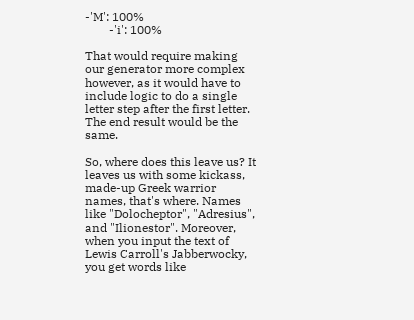-'M': 100%
        -'i': 100%

That would require making our generator more complex however, as it would have to include logic to do a single letter step after the first letter. The end result would be the same.

So, where does this leave us? It leaves us with some kickass, made-up Greek warrior names, that's where. Names like "Dolocheptor", "Adresius", and "Ilionestor". Moreover, when you input the text of Lewis Carroll's Jabberwocky, you get words like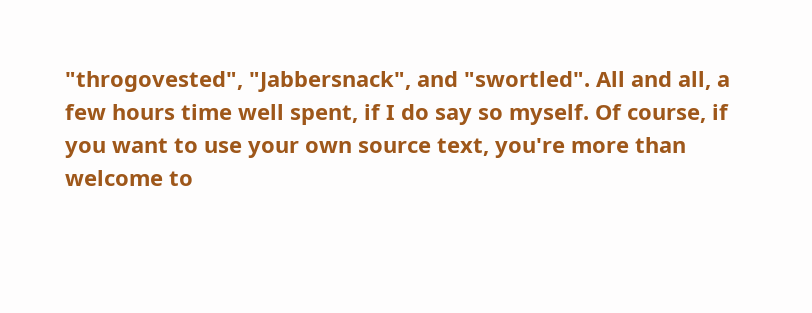"throgovested", "Jabbersnack", and "swortled". All and all, a few hours time well spent, if I do say so myself. Of course, if you want to use your own source text, you're more than welcome to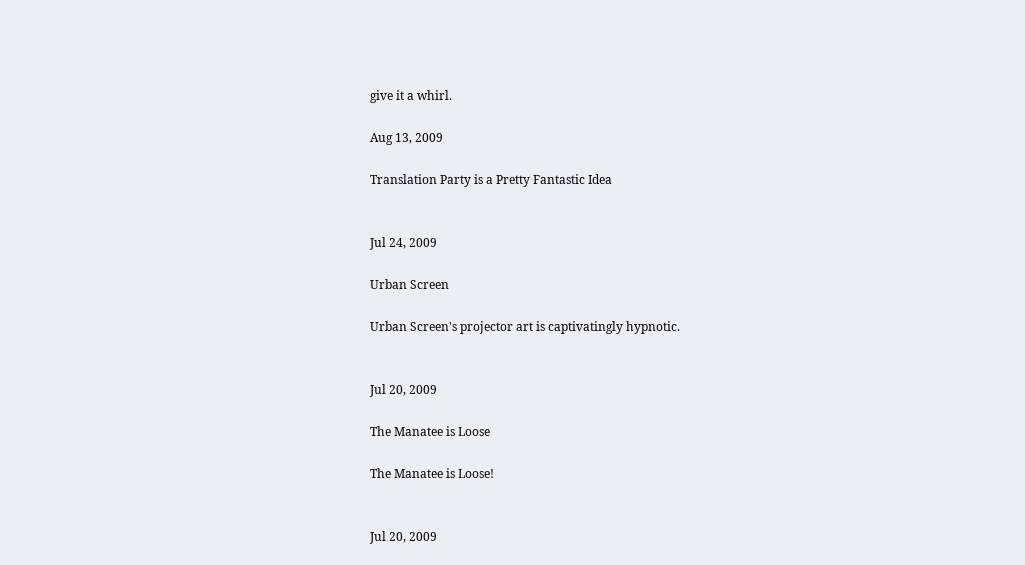give it a whirl.

Aug 13, 2009

Translation Party is a Pretty Fantastic Idea


Jul 24, 2009

Urban Screen

Urban Screen's projector art is captivatingly hypnotic.


Jul 20, 2009

The Manatee is Loose

The Manatee is Loose!


Jul 20, 2009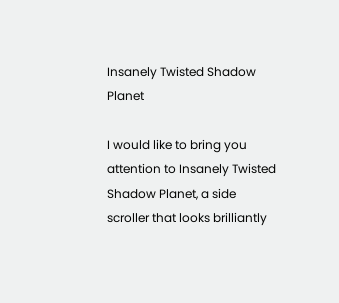Insanely Twisted Shadow Planet

I would like to bring you attention to Insanely Twisted Shadow Planet, a side scroller that looks brilliantly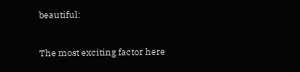beautiful:

The most exciting factor here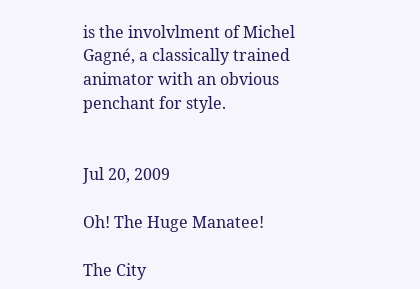is the involvlment of Michel Gagné, a classically trained animator with an obvious penchant for style.


Jul 20, 2009

Oh! The Huge Manatee!

The City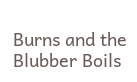Burns and the Blubber Boils